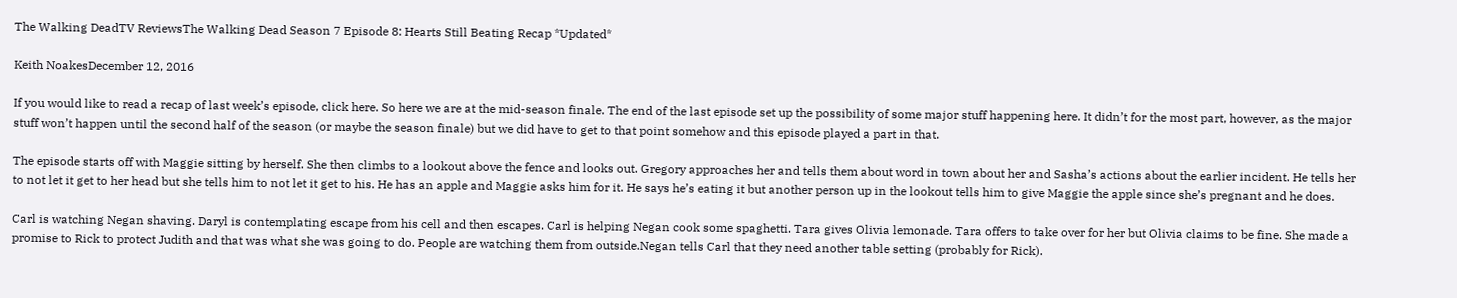The Walking DeadTV ReviewsThe Walking Dead Season 7 Episode 8: Hearts Still Beating Recap *Updated*

Keith NoakesDecember 12, 2016

If you would like to read a recap of last week’s episode, click here. So here we are at the mid-season finale. The end of the last episode set up the possibility of some major stuff happening here. It didn’t for the most part, however, as the major stuff won’t happen until the second half of the season (or maybe the season finale) but we did have to get to that point somehow and this episode played a part in that.

The episode starts off with Maggie sitting by herself. She then climbs to a lookout above the fence and looks out. Gregory approaches her and tells them about word in town about her and Sasha’s actions about the earlier incident. He tells her to not let it get to her head but she tells him to not let it get to his. He has an apple and Maggie asks him for it. He says he’s eating it but another person up in the lookout tells him to give Maggie the apple since she’s pregnant and he does.

Carl is watching Negan shaving. Daryl is contemplating escape from his cell and then escapes. Carl is helping Negan cook some spaghetti. Tara gives Olivia lemonade. Tara offers to take over for her but Olivia claims to be fine. She made a promise to Rick to protect Judith and that was what she was going to do. People are watching them from outside.Negan tells Carl that they need another table setting (probably for Rick).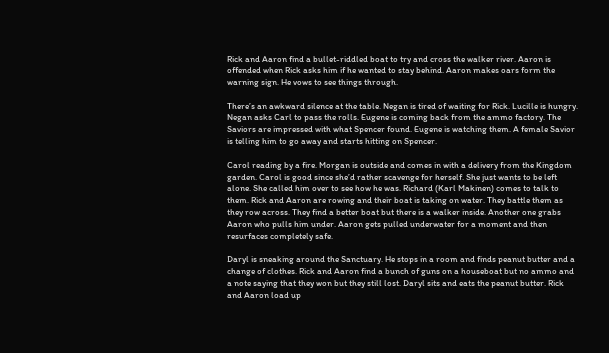Rick and Aaron find a bullet-riddled boat to try and cross the walker river. Aaron is offended when Rick asks him if he wanted to stay behind. Aaron makes oars form the warning sign. He vows to see things through.

There’s an awkward silence at the table. Negan is tired of waiting for Rick. Lucille is hungry. Negan asks Carl to pass the rolls. Eugene is coming back from the ammo factory. The Saviors are impressed with what Spencer found. Eugene is watching them. A female Savior is telling him to go away and starts hitting on Spencer.

Carol reading by a fire. Morgan is outside and comes in with a delivery from the Kingdom garden. Carol is good since she’d rather scavenge for herself. She just wants to be left alone. She called him over to see how he was. Richard (Karl Makinen) comes to talk to them. Rick and Aaron are rowing and their boat is taking on water. They battle them as they row across. They find a better boat but there is a walker inside. Another one grabs Aaron who pulls him under. Aaron gets pulled underwater for a moment and then resurfaces completely safe.

Daryl is sneaking around the Sanctuary. He stops in a room and finds peanut butter and a change of clothes. Rick and Aaron find a bunch of guns on a houseboat but no ammo and a note saying that they won but they still lost. Daryl sits and eats the peanut butter. Rick and Aaron load up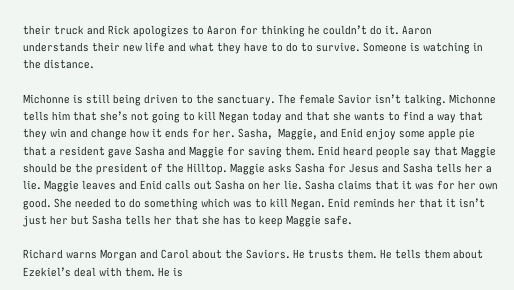their truck and Rick apologizes to Aaron for thinking he couldn’t do it. Aaron understands their new life and what they have to do to survive. Someone is watching in the distance.

Michonne is still being driven to the sanctuary. The female Savior isn’t talking. Michonne tells him that she’s not going to kill Negan today and that she wants to find a way that they win and change how it ends for her. Sasha,  Maggie, and Enid enjoy some apple pie that a resident gave Sasha and Maggie for saving them. Enid heard people say that Maggie should be the president of the Hilltop. Maggie asks Sasha for Jesus and Sasha tells her a lie. Maggie leaves and Enid calls out Sasha on her lie. Sasha claims that it was for her own good. She needed to do something which was to kill Negan. Enid reminds her that it isn’t just her but Sasha tells her that she has to keep Maggie safe.

Richard warns Morgan and Carol about the Saviors. He trusts them. He tells them about Ezekiel’s deal with them. He is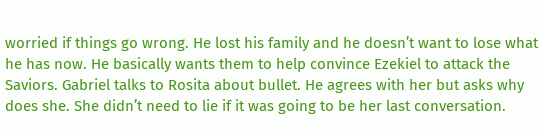worried if things go wrong. He lost his family and he doesn’t want to lose what he has now. He basically wants them to help convince Ezekiel to attack the Saviors. Gabriel talks to Rosita about bullet. He agrees with her but asks why does she. She didn’t need to lie if it was going to be her last conversation.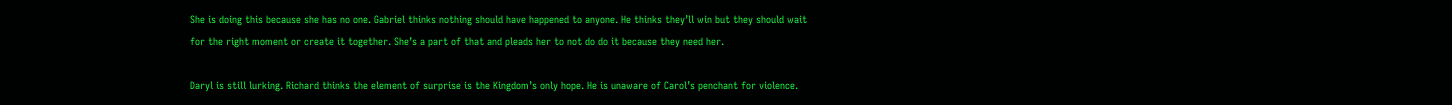She is doing this because she has no one. Gabriel thinks nothing should have happened to anyone. He thinks they’ll win but they should wait for the right moment or create it together. She’s a part of that and pleads her to not do do it because they need her.

Daryl is still lurking. Richard thinks the element of surprise is the Kingdom’s only hope. He is unaware of Carol’s penchant for violence.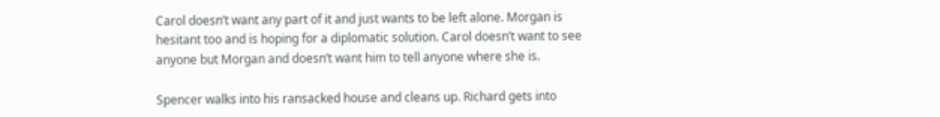Carol doesn’t want any part of it and just wants to be left alone. Morgan is hesitant too and is hoping for a diplomatic solution. Carol doesn’t want to see anyone but Morgan and doesn’t want him to tell anyone where she is.

Spencer walks into his ransacked house and cleans up. Richard gets into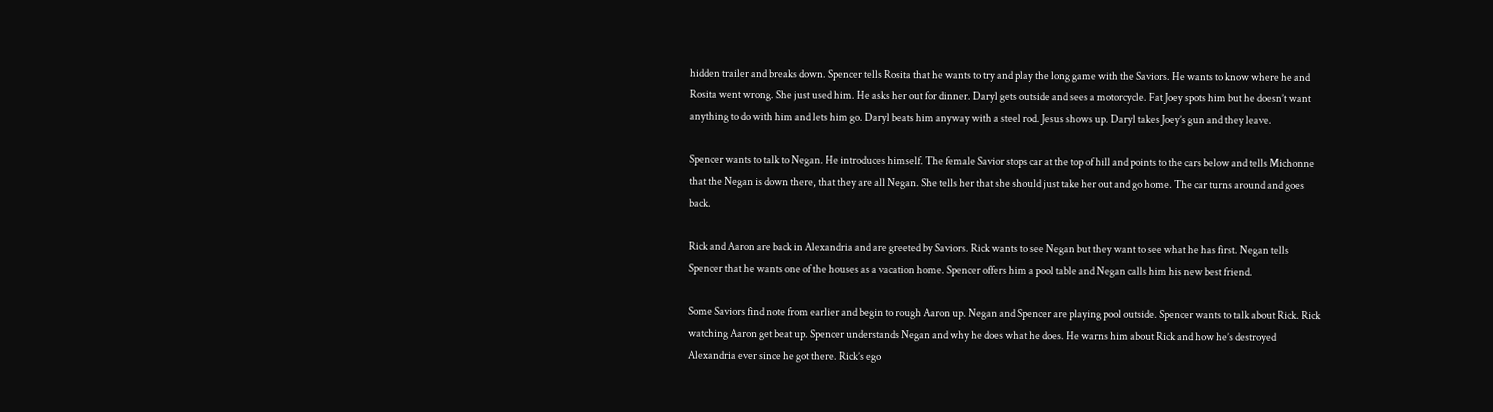hidden trailer and breaks down. Spencer tells Rosita that he wants to try and play the long game with the Saviors. He wants to know where he and Rosita went wrong. She just used him. He asks her out for dinner. Daryl gets outside and sees a motorcycle. Fat Joey spots him but he doesn’t want anything to do with him and lets him go. Daryl beats him anyway with a steel rod. Jesus shows up. Daryl takes Joey’s gun and they leave.

Spencer wants to talk to Negan. He introduces himself. The female Savior stops car at the top of hill and points to the cars below and tells Michonne that the Negan is down there, that they are all Negan. She tells her that she should just take her out and go home. The car turns around and goes back.

Rick and Aaron are back in Alexandria and are greeted by Saviors. Rick wants to see Negan but they want to see what he has first. Negan tells Spencer that he wants one of the houses as a vacation home. Spencer offers him a pool table and Negan calls him his new best friend.

Some Saviors find note from earlier and begin to rough Aaron up. Negan and Spencer are playing pool outside. Spencer wants to talk about Rick. Rick watching Aaron get beat up. Spencer understands Negan and why he does what he does. He warns him about Rick and how he’s destroyed Alexandria ever since he got there. Rick’s ego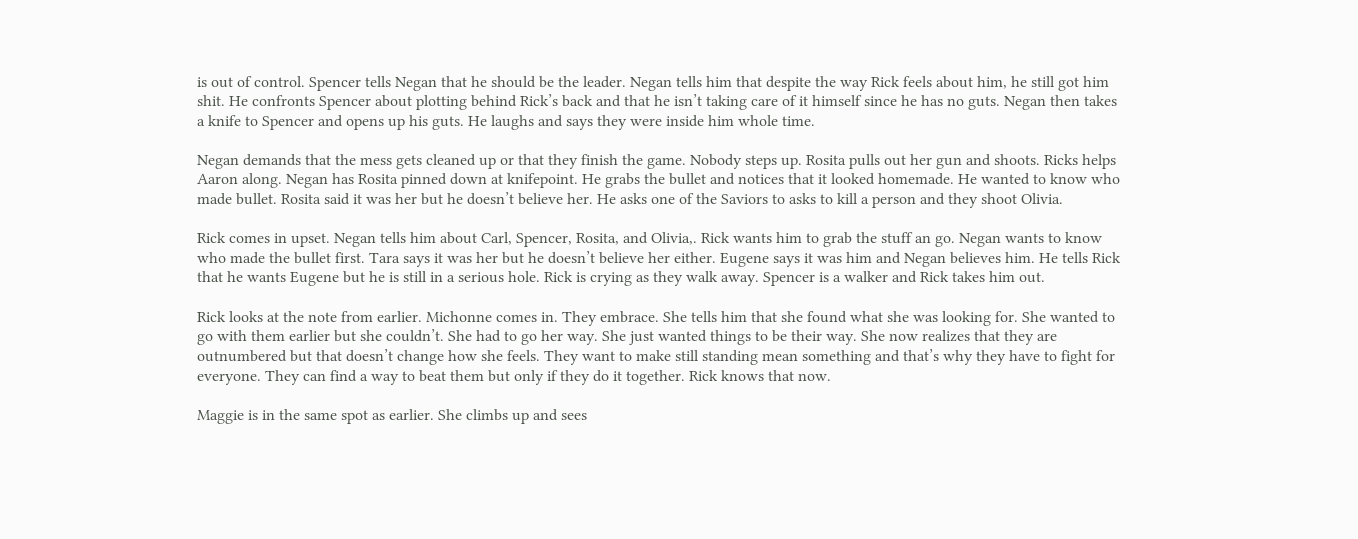is out of control. Spencer tells Negan that he should be the leader. Negan tells him that despite the way Rick feels about him, he still got him shit. He confronts Spencer about plotting behind Rick’s back and that he isn’t taking care of it himself since he has no guts. Negan then takes a knife to Spencer and opens up his guts. He laughs and says they were inside him whole time.

Negan demands that the mess gets cleaned up or that they finish the game. Nobody steps up. Rosita pulls out her gun and shoots. Ricks helps Aaron along. Negan has Rosita pinned down at knifepoint. He grabs the bullet and notices that it looked homemade. He wanted to know who made bullet. Rosita said it was her but he doesn’t believe her. He asks one of the Saviors to asks to kill a person and they shoot Olivia.

Rick comes in upset. Negan tells him about Carl, Spencer, Rosita, and Olivia,. Rick wants him to grab the stuff an go. Negan wants to know who made the bullet first. Tara says it was her but he doesn’t believe her either. Eugene says it was him and Negan believes him. He tells Rick that he wants Eugene but he is still in a serious hole. Rick is crying as they walk away. Spencer is a walker and Rick takes him out.

Rick looks at the note from earlier. Michonne comes in. They embrace. She tells him that she found what she was looking for. She wanted to go with them earlier but she couldn’t. She had to go her way. She just wanted things to be their way. She now realizes that they are outnumbered but that doesn’t change how she feels. They want to make still standing mean something and that’s why they have to fight for everyone. They can find a way to beat them but only if they do it together. Rick knows that now.

Maggie is in the same spot as earlier. She climbs up and sees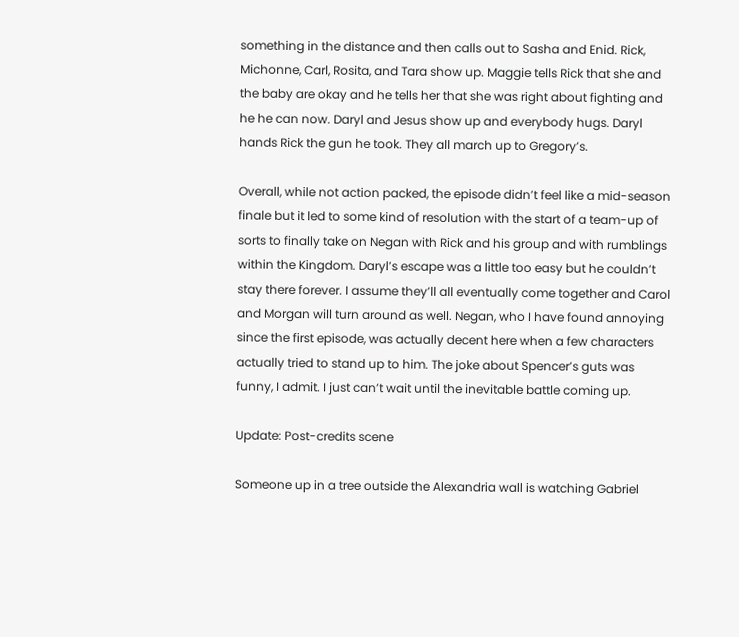something in the distance and then calls out to Sasha and Enid. Rick, Michonne, Carl, Rosita, and Tara show up. Maggie tells Rick that she and the baby are okay and he tells her that she was right about fighting and he he can now. Daryl and Jesus show up and everybody hugs. Daryl hands Rick the gun he took. They all march up to Gregory’s.

Overall, while not action packed, the episode didn’t feel like a mid-season finale but it led to some kind of resolution with the start of a team-up of sorts to finally take on Negan with Rick and his group and with rumblings within the Kingdom. Daryl’s escape was a little too easy but he couldn’t stay there forever. I assume they’ll all eventually come together and Carol and Morgan will turn around as well. Negan, who I have found annoying since the first episode, was actually decent here when a few characters actually tried to stand up to him. The joke about Spencer’s guts was funny, I admit. I just can’t wait until the inevitable battle coming up.

Update: Post-credits scene

Someone up in a tree outside the Alexandria wall is watching Gabriel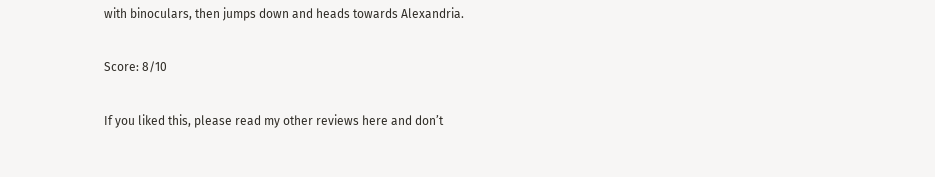with binoculars, then jumps down and heads towards Alexandria.

Score: 8/10

If you liked this, please read my other reviews here and don’t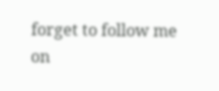forget to follow me on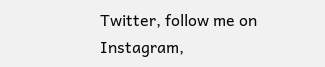Twitter, follow me on Instagram,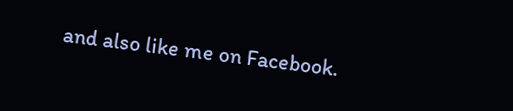and also like me on Facebook.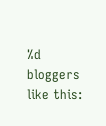%d bloggers like this: